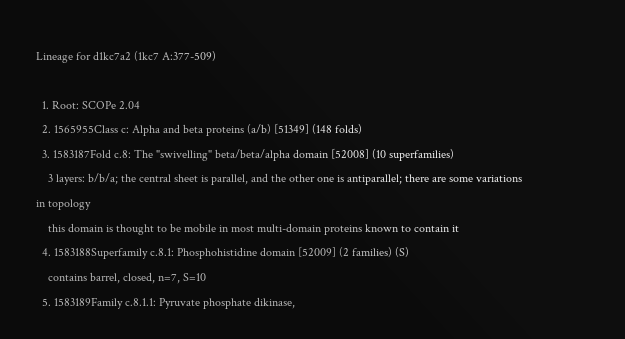Lineage for d1kc7a2 (1kc7 A:377-509)

  1. Root: SCOPe 2.04
  2. 1565955Class c: Alpha and beta proteins (a/b) [51349] (148 folds)
  3. 1583187Fold c.8: The "swivelling" beta/beta/alpha domain [52008] (10 superfamilies)
    3 layers: b/b/a; the central sheet is parallel, and the other one is antiparallel; there are some variations in topology
    this domain is thought to be mobile in most multi-domain proteins known to contain it
  4. 1583188Superfamily c.8.1: Phosphohistidine domain [52009] (2 families) (S)
    contains barrel, closed, n=7, S=10
  5. 1583189Family c.8.1.1: Pyruvate phosphate dikinase,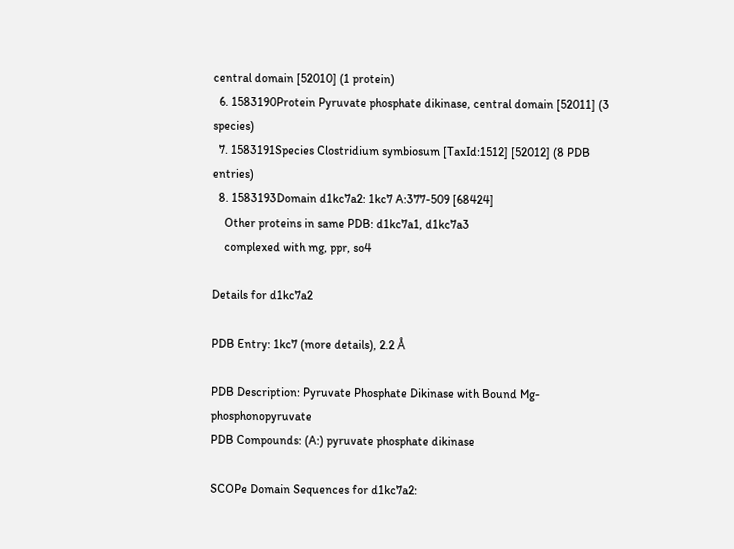central domain [52010] (1 protein)
  6. 1583190Protein Pyruvate phosphate dikinase, central domain [52011] (3 species)
  7. 1583191Species Clostridium symbiosum [TaxId:1512] [52012] (8 PDB entries)
  8. 1583193Domain d1kc7a2: 1kc7 A:377-509 [68424]
    Other proteins in same PDB: d1kc7a1, d1kc7a3
    complexed with mg, ppr, so4

Details for d1kc7a2

PDB Entry: 1kc7 (more details), 2.2 Å

PDB Description: Pyruvate Phosphate Dikinase with Bound Mg-phosphonopyruvate
PDB Compounds: (A:) pyruvate phosphate dikinase

SCOPe Domain Sequences for d1kc7a2: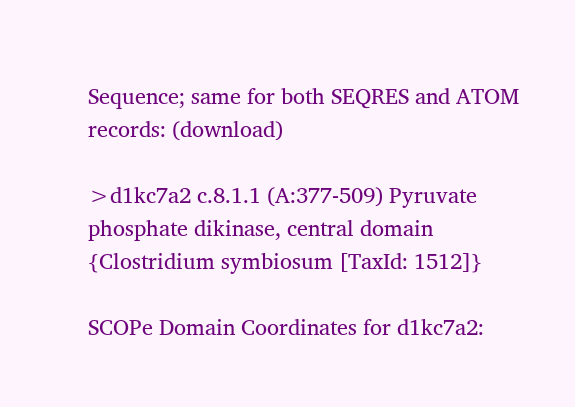Sequence; same for both SEQRES and ATOM records: (download)

>d1kc7a2 c.8.1.1 (A:377-509) Pyruvate phosphate dikinase, central domain {Clostridium symbiosum [TaxId: 1512]}

SCOPe Domain Coordinates for d1kc7a2: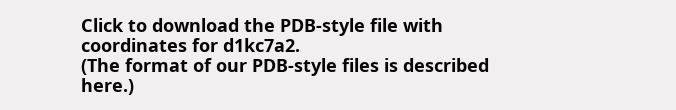Click to download the PDB-style file with coordinates for d1kc7a2.
(The format of our PDB-style files is described here.)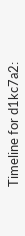Timeline for d1kc7a2: